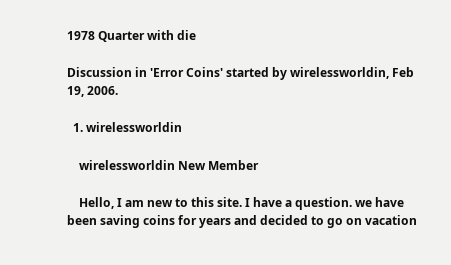1978 Quarter with die

Discussion in 'Error Coins' started by wirelessworldin, Feb 19, 2006.

  1. wirelessworldin

    wirelessworldin New Member

    Hello, I am new to this site. I have a question. we have been saving coins for years and decided to go on vacation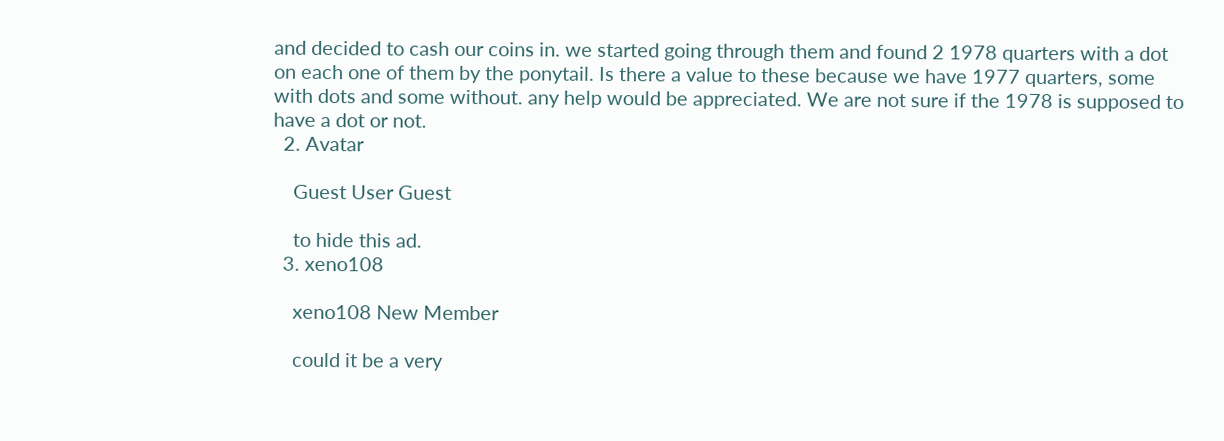and decided to cash our coins in. we started going through them and found 2 1978 quarters with a dot on each one of them by the ponytail. Is there a value to these because we have 1977 quarters, some with dots and some without. any help would be appreciated. We are not sure if the 1978 is supposed to have a dot or not.
  2. Avatar

    Guest User Guest

    to hide this ad.
  3. xeno108

    xeno108 New Member

    could it be a very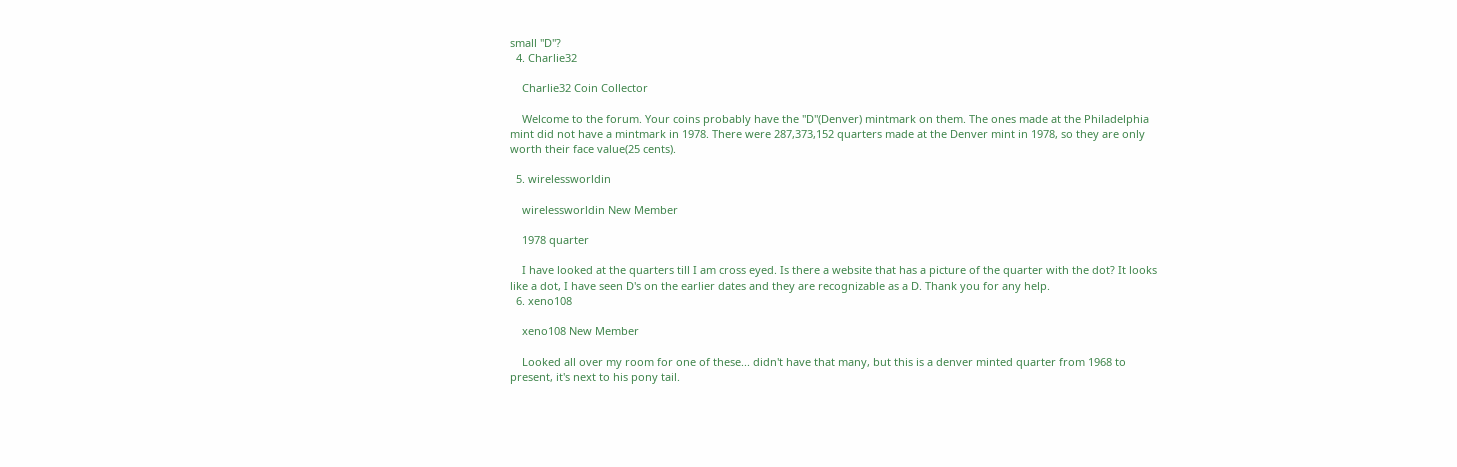small "D"?
  4. Charlie32

    Charlie32 Coin Collector

    Welcome to the forum. Your coins probably have the "D"(Denver) mintmark on them. The ones made at the Philadelphia mint did not have a mintmark in 1978. There were 287,373,152 quarters made at the Denver mint in 1978, so they are only worth their face value(25 cents).

  5. wirelessworldin

    wirelessworldin New Member

    1978 quarter

    I have looked at the quarters till I am cross eyed. Is there a website that has a picture of the quarter with the dot? It looks like a dot, I have seen D's on the earlier dates and they are recognizable as a D. Thank you for any help.
  6. xeno108

    xeno108 New Member

    Looked all over my room for one of these... didn't have that many, but this is a denver minted quarter from 1968 to present, it's next to his pony tail.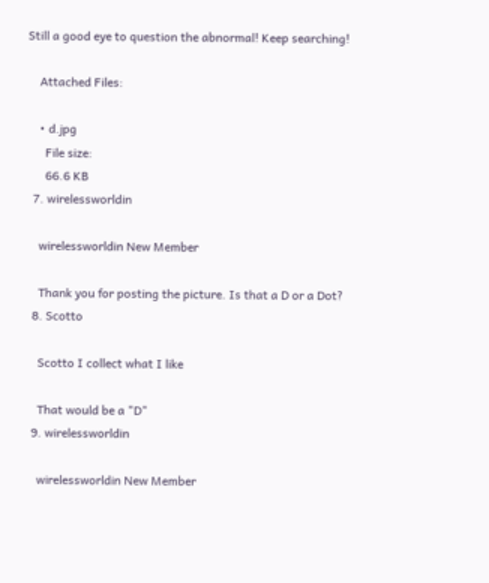Still a good eye to question the abnormal! Keep searching!

    Attached Files:

    • d.jpg
      File size:
      66.6 KB
  7. wirelessworldin

    wirelessworldin New Member

    Thank you for posting the picture. Is that a D or a Dot?
  8. Scotto

    Scotto I collect what I like

    That would be a "D"
  9. wirelessworldin

    wirelessworldin New Member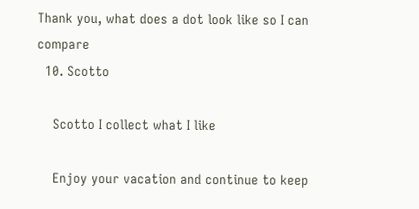Thank you, what does a dot look like so I can compare
  10. Scotto

    Scotto I collect what I like

    Enjoy your vacation and continue to keep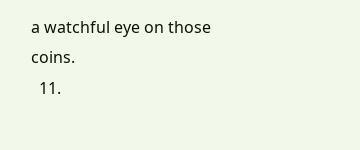a watchful eye on those coins.
  11.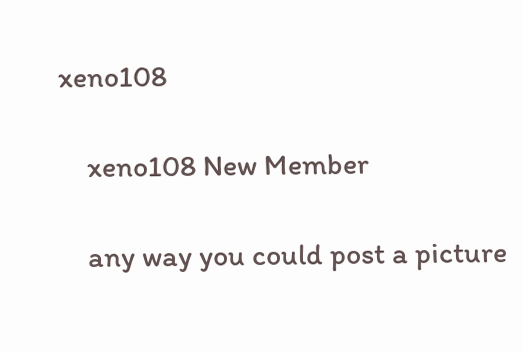xeno108

    xeno108 New Member

    any way you could post a picture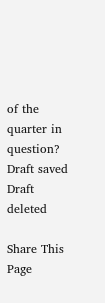of the quarter in question?
Draft saved Draft deleted

Share This Page